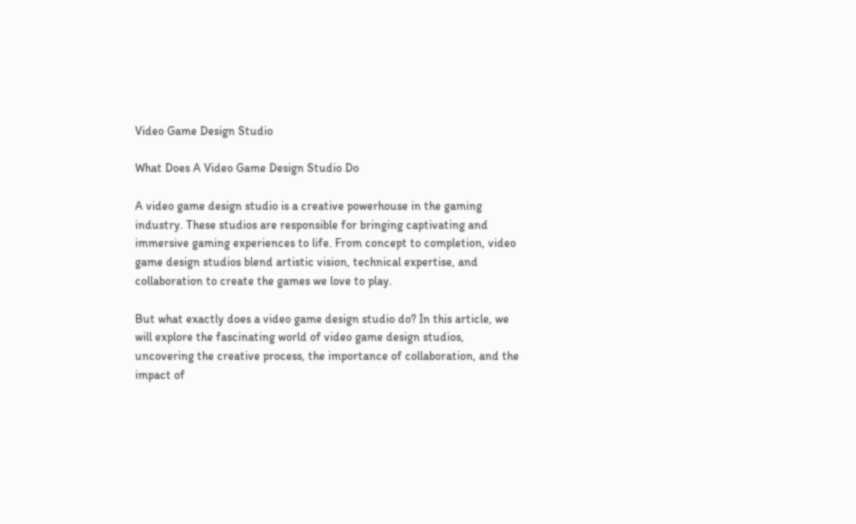Video Game Design Studio

What Does A Video Game Design Studio Do

A video game design studio is a creative powerhouse in the gaming industry. These studios are responsible for bringing captivating and immersive gaming experiences to life. From concept to completion, video game design studios blend artistic vision, technical expertise, and collaboration to create the games we love to play.

But what exactly does a video game design studio do? In this article, we will explore the fascinating world of video game design studios, uncovering the creative process, the importance of collaboration, and the impact of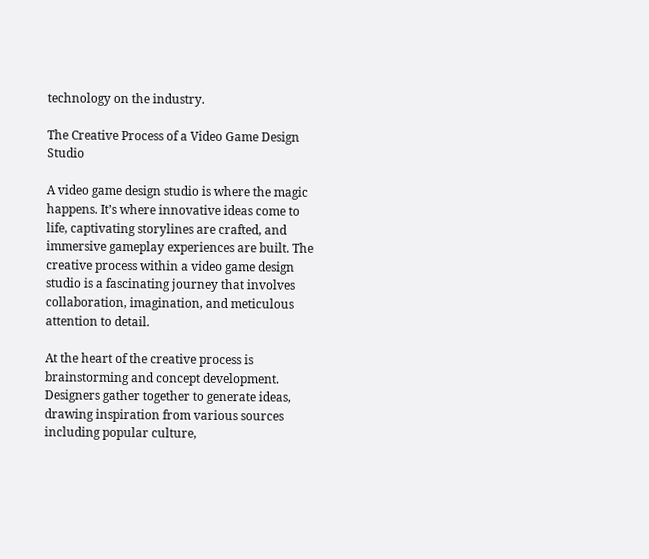technology on the industry.

The Creative Process of a Video Game Design Studio

A video game design studio is where the magic happens. It’s where innovative ideas come to life, captivating storylines are crafted, and immersive gameplay experiences are built. The creative process within a video game design studio is a fascinating journey that involves collaboration, imagination, and meticulous attention to detail.

At the heart of the creative process is brainstorming and concept development. Designers gather together to generate ideas, drawing inspiration from various sources including popular culture,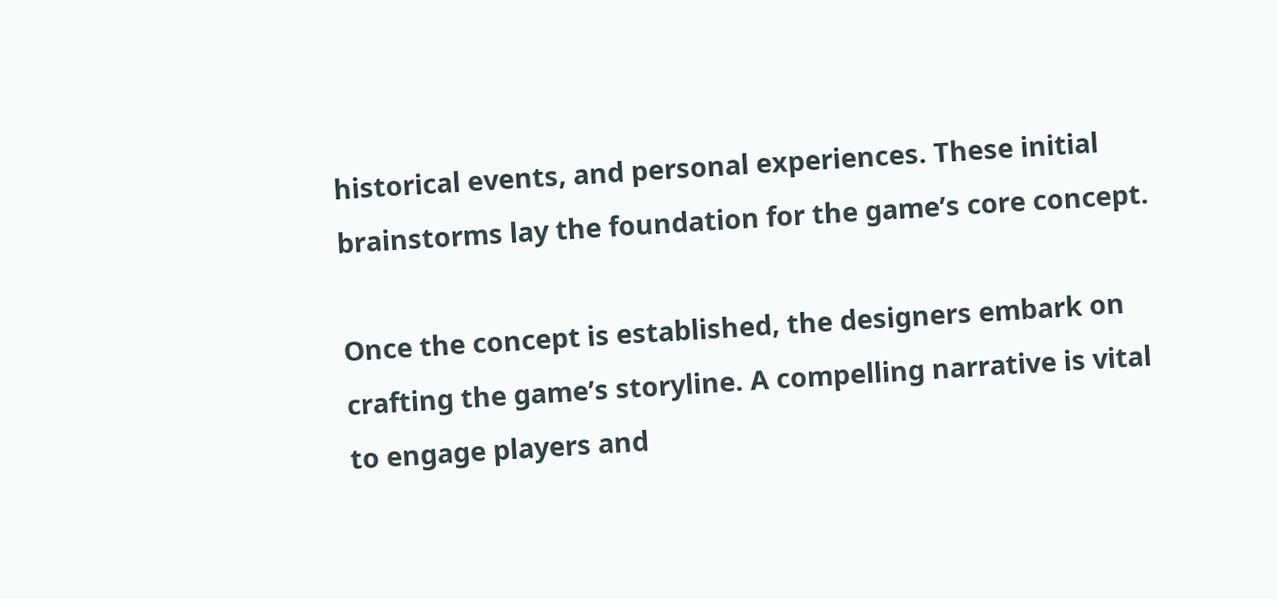historical events, and personal experiences. These initial brainstorms lay the foundation for the game’s core concept.

Once the concept is established, the designers embark on crafting the game’s storyline. A compelling narrative is vital to engage players and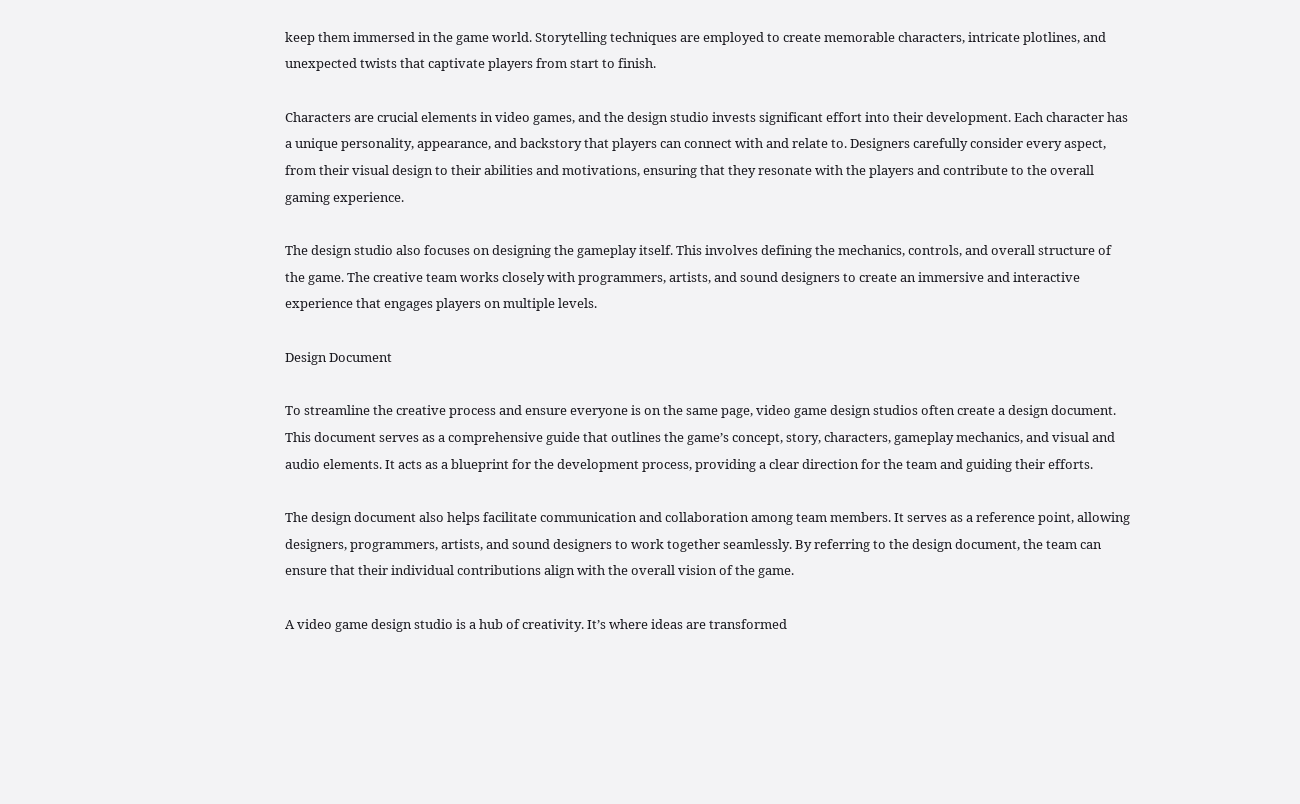keep them immersed in the game world. Storytelling techniques are employed to create memorable characters, intricate plotlines, and unexpected twists that captivate players from start to finish.

Characters are crucial elements in video games, and the design studio invests significant effort into their development. Each character has a unique personality, appearance, and backstory that players can connect with and relate to. Designers carefully consider every aspect, from their visual design to their abilities and motivations, ensuring that they resonate with the players and contribute to the overall gaming experience.

The design studio also focuses on designing the gameplay itself. This involves defining the mechanics, controls, and overall structure of the game. The creative team works closely with programmers, artists, and sound designers to create an immersive and interactive experience that engages players on multiple levels.

Design Document

To streamline the creative process and ensure everyone is on the same page, video game design studios often create a design document. This document serves as a comprehensive guide that outlines the game’s concept, story, characters, gameplay mechanics, and visual and audio elements. It acts as a blueprint for the development process, providing a clear direction for the team and guiding their efforts.

The design document also helps facilitate communication and collaboration among team members. It serves as a reference point, allowing designers, programmers, artists, and sound designers to work together seamlessly. By referring to the design document, the team can ensure that their individual contributions align with the overall vision of the game.

A video game design studio is a hub of creativity. It’s where ideas are transformed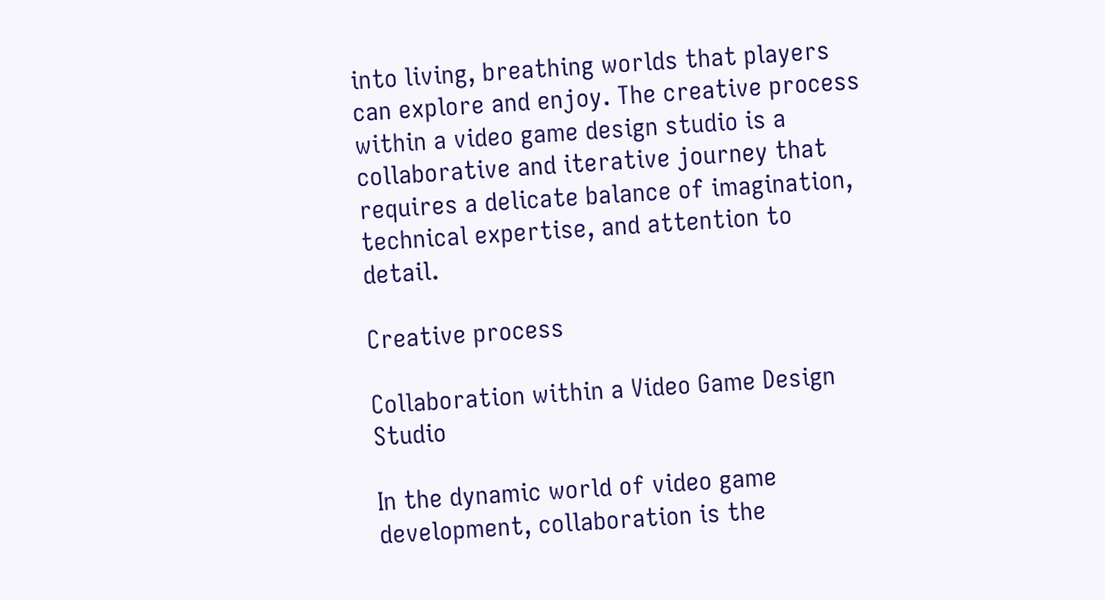into living, breathing worlds that players can explore and enjoy. The creative process within a video game design studio is a collaborative and iterative journey that requires a delicate balance of imagination, technical expertise, and attention to detail.

Creative process

Collaboration within a Video Game Design Studio

In the dynamic world of video game development, collaboration is the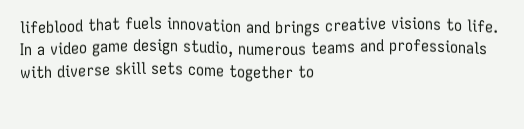lifeblood that fuels innovation and brings creative visions to life. In a video game design studio, numerous teams and professionals with diverse skill sets come together to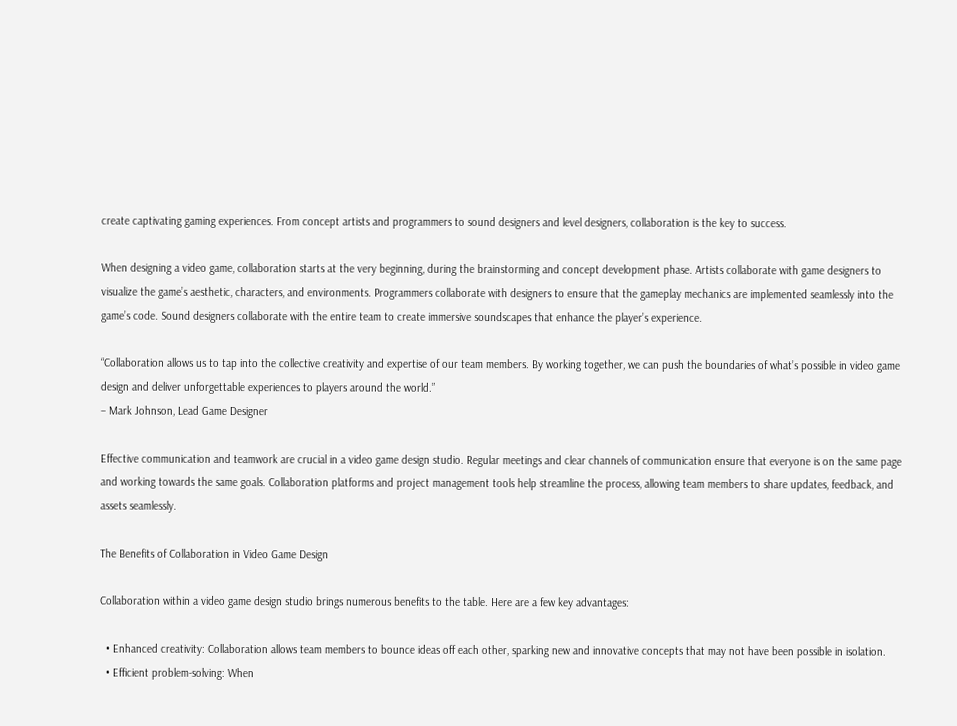create captivating gaming experiences. From concept artists and programmers to sound designers and level designers, collaboration is the key to success.

When designing a video game, collaboration starts at the very beginning, during the brainstorming and concept development phase. Artists collaborate with game designers to visualize the game’s aesthetic, characters, and environments. Programmers collaborate with designers to ensure that the gameplay mechanics are implemented seamlessly into the game’s code. Sound designers collaborate with the entire team to create immersive soundscapes that enhance the player’s experience.

“Collaboration allows us to tap into the collective creativity and expertise of our team members. By working together, we can push the boundaries of what’s possible in video game design and deliver unforgettable experiences to players around the world.”
– Mark Johnson, Lead Game Designer

Effective communication and teamwork are crucial in a video game design studio. Regular meetings and clear channels of communication ensure that everyone is on the same page and working towards the same goals. Collaboration platforms and project management tools help streamline the process, allowing team members to share updates, feedback, and assets seamlessly.

The Benefits of Collaboration in Video Game Design

Collaboration within a video game design studio brings numerous benefits to the table. Here are a few key advantages:

  • Enhanced creativity: Collaboration allows team members to bounce ideas off each other, sparking new and innovative concepts that may not have been possible in isolation.
  • Efficient problem-solving: When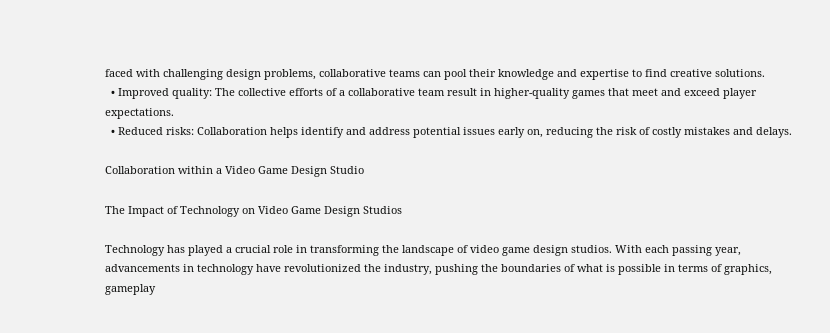faced with challenging design problems, collaborative teams can pool their knowledge and expertise to find creative solutions.
  • Improved quality: The collective efforts of a collaborative team result in higher-quality games that meet and exceed player expectations.
  • Reduced risks: Collaboration helps identify and address potential issues early on, reducing the risk of costly mistakes and delays.

Collaboration within a Video Game Design Studio

The Impact of Technology on Video Game Design Studios

Technology has played a crucial role in transforming the landscape of video game design studios. With each passing year, advancements in technology have revolutionized the industry, pushing the boundaries of what is possible in terms of graphics, gameplay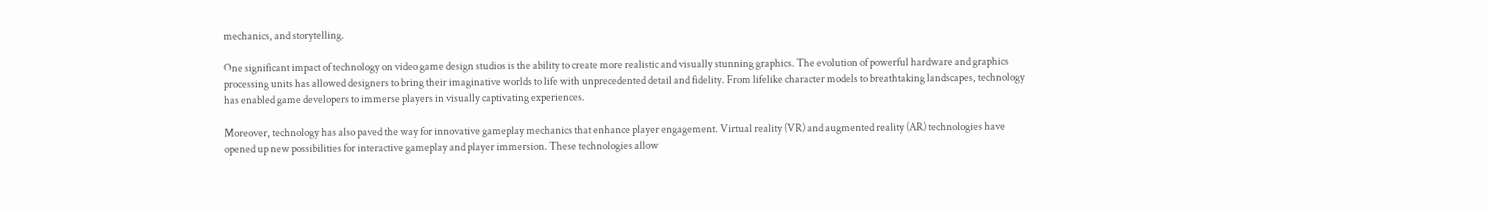mechanics, and storytelling.

One significant impact of technology on video game design studios is the ability to create more realistic and visually stunning graphics. The evolution of powerful hardware and graphics processing units has allowed designers to bring their imaginative worlds to life with unprecedented detail and fidelity. From lifelike character models to breathtaking landscapes, technology has enabled game developers to immerse players in visually captivating experiences.

Moreover, technology has also paved the way for innovative gameplay mechanics that enhance player engagement. Virtual reality (VR) and augmented reality (AR) technologies have opened up new possibilities for interactive gameplay and player immersion. These technologies allow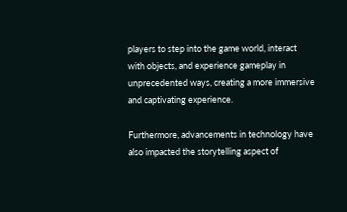players to step into the game world, interact with objects, and experience gameplay in unprecedented ways, creating a more immersive and captivating experience.

Furthermore, advancements in technology have also impacted the storytelling aspect of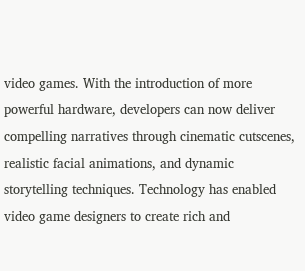video games. With the introduction of more powerful hardware, developers can now deliver compelling narratives through cinematic cutscenes, realistic facial animations, and dynamic storytelling techniques. Technology has enabled video game designers to create rich and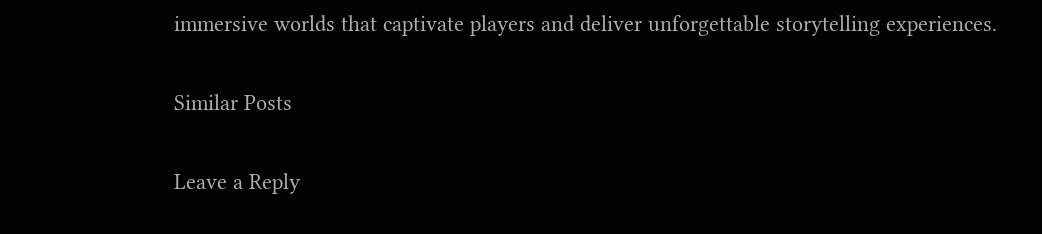immersive worlds that captivate players and deliver unforgettable storytelling experiences.

Similar Posts

Leave a Reply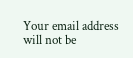Your email address will not be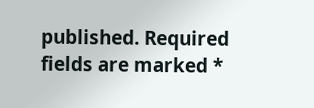published. Required fields are marked *